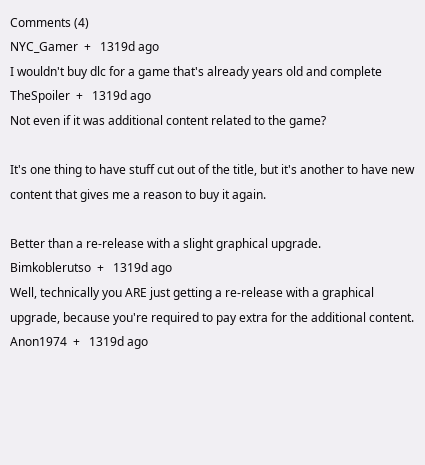Comments (4)
NYC_Gamer  +   1319d ago
I wouldn't buy dlc for a game that's already years old and complete
TheSpoiler  +   1319d ago
Not even if it was additional content related to the game?

It's one thing to have stuff cut out of the title, but it's another to have new content that gives me a reason to buy it again.

Better than a re-release with a slight graphical upgrade.
Bimkoblerutso  +   1319d ago
Well, technically you ARE just getting a re-release with a graphical upgrade, because you're required to pay extra for the additional content.
Anon1974  +   1319d ago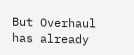But Overhaul has already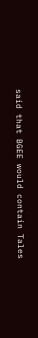said that BGEE would contain Tales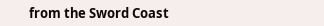from the Sword Coast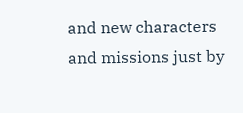and new characters and missions just by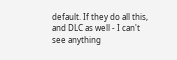default. If they do all this, and DLC as well - I can't see anything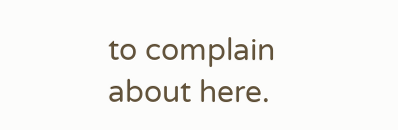to complain about here.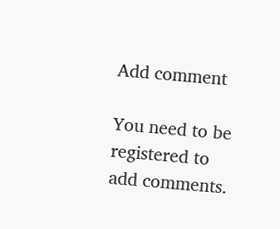Add comment

You need to be registered to add comments.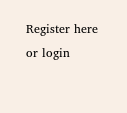Register here or login